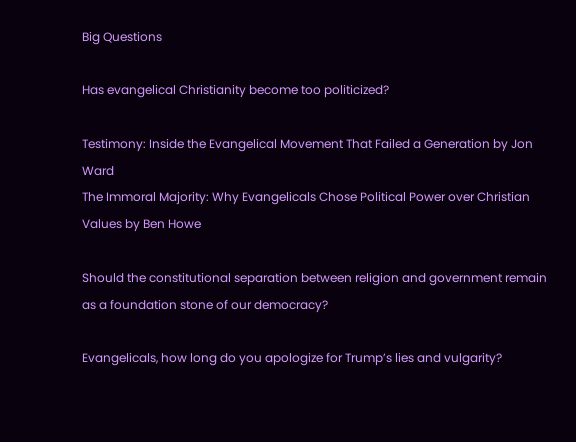Big Questions

Has evangelical Christianity become too politicized?

Testimony: Inside the Evangelical Movement That Failed a Generation by Jon Ward
The Immoral Majority: Why Evangelicals Chose Political Power over Christian Values by Ben Howe

Should the constitutional separation between religion and government remain as a foundation stone of our democracy?

Evangelicals, how long do you apologize for Trump’s lies and vulgarity?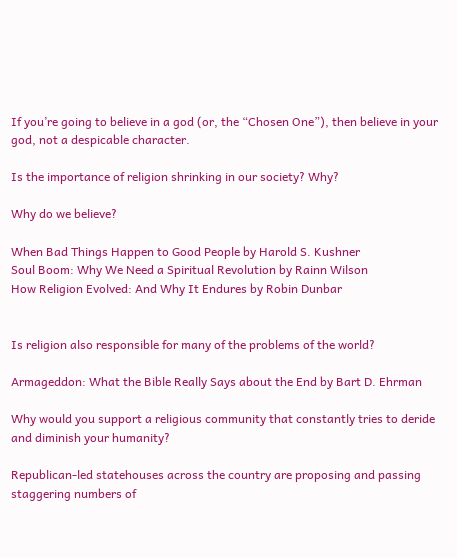If you’re going to believe in a god (or, the “Chosen One”), then believe in your god, not a despicable character.

Is the importance of religion shrinking in our society? Why?

Why do we believe?

When Bad Things Happen to Good People by Harold S. Kushner
Soul Boom: Why We Need a Spiritual Revolution by Rainn Wilson
How Religion Evolved: And Why It Endures by Robin Dunbar


Is religion also responsible for many of the problems of the world?

Armageddon: What the Bible Really Says about the End by Bart D. Ehrman

Why would you support a religious community that constantly tries to deride and diminish your humanity?

Republican-led statehouses across the country are proposing and passing staggering numbers of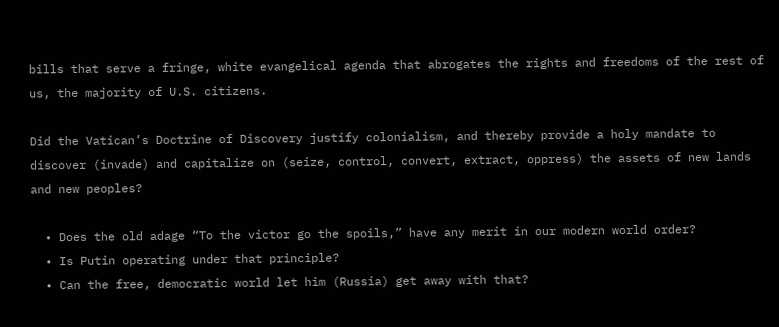bills that serve a fringe, white evangelical agenda that abrogates the rights and freedoms of the rest of us, the majority of U.S. citizens.

Did the Vatican’s Doctrine of Discovery justify colonialism, and thereby provide a holy mandate to discover (invade) and capitalize on (seize, control, convert, extract, oppress) the assets of new lands and new peoples?

  • Does the old adage “To the victor go the spoils,” have any merit in our modern world order?
  • Is Putin operating under that principle?
  • Can the free, democratic world let him (Russia) get away with that?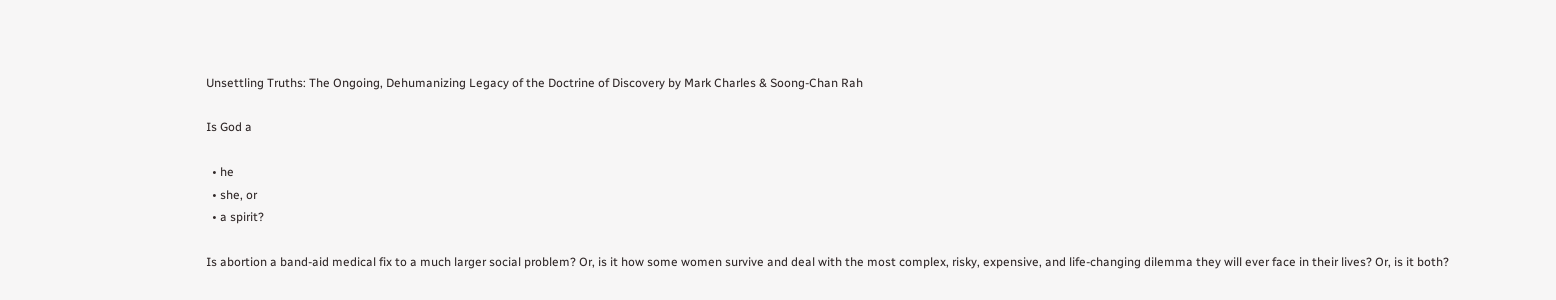Unsettling Truths: The Ongoing, Dehumanizing Legacy of the Doctrine of Discovery by Mark Charles & Soong-Chan Rah

Is God a

  • he
  • she, or
  • a spirit?

Is abortion a band-aid medical fix to a much larger social problem? Or, is it how some women survive and deal with the most complex, risky, expensive, and life-changing dilemma they will ever face in their lives? Or, is it both?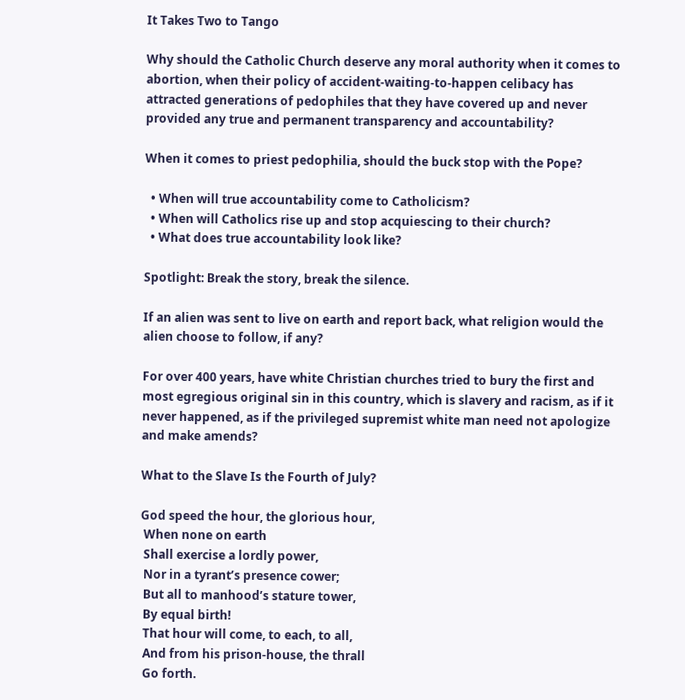It Takes Two to Tango

Why should the Catholic Church deserve any moral authority when it comes to abortion, when their policy of accident-waiting-to-happen celibacy has attracted generations of pedophiles that they have covered up and never provided any true and permanent transparency and accountability?

When it comes to priest pedophilia, should the buck stop with the Pope?

  • When will true accountability come to Catholicism?
  • When will Catholics rise up and stop acquiescing to their church?
  • What does true accountability look like?

Spotlight: Break the story, break the silence.

If an alien was sent to live on earth and report back, what religion would the alien choose to follow, if any?

For over 400 years, have white Christian churches tried to bury the first and most egregious original sin in this country, which is slavery and racism, as if it never happened, as if the privileged supremist white man need not apologize and make amends?

What to the Slave Is the Fourth of July?

God speed the hour, the glorious hour,
 When none on earth
 Shall exercise a lordly power,
 Nor in a tyrant’s presence cower;
 But all to manhood’s stature tower,
 By equal birth!
 That hour will come, to each, to all,
 And from his prison-house, the thrall
 Go forth.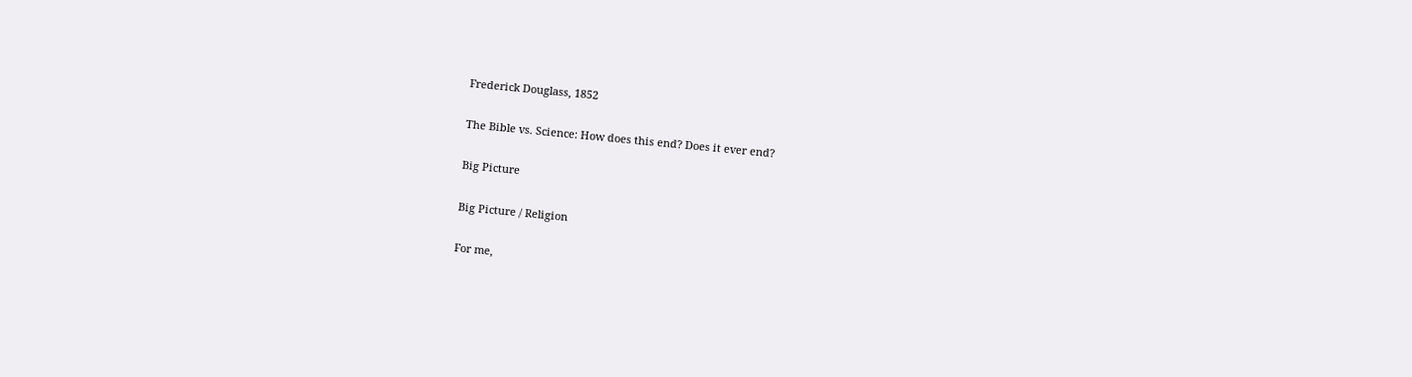Frederick Douglass, 1852

The Bible vs. Science: How does this end? Does it ever end?

Big Picture

Big Picture / Religion

For me,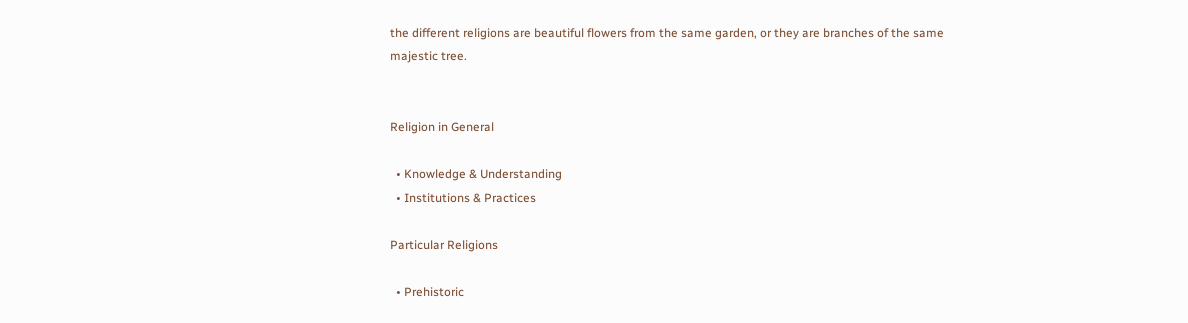the different religions are beautiful flowers from the same garden, or they are branches of the same majestic tree.


Religion in General

  • Knowledge & Understanding
  • Institutions & Practices

Particular Religions

  • Prehistoric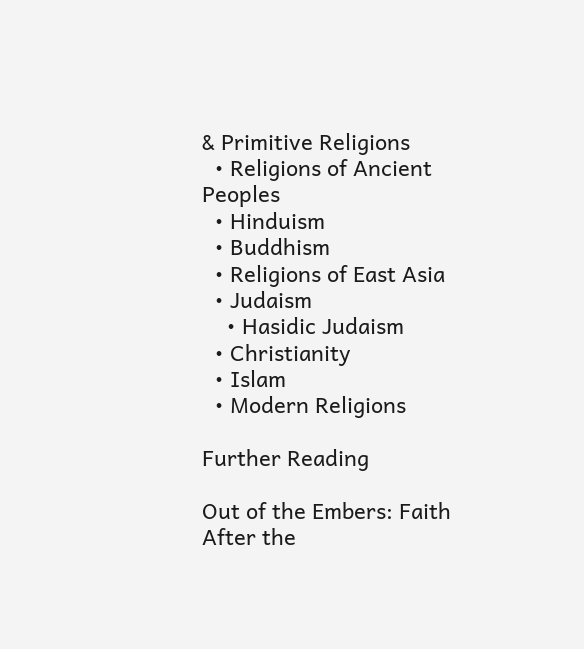& Primitive Religions
  • Religions of Ancient Peoples
  • Hinduism
  • Buddhism
  • Religions of East Asia
  • Judaism
    • Hasidic Judaism
  • Christianity
  • Islam
  • Modern Religions

Further Reading

Out of the Embers: Faith After the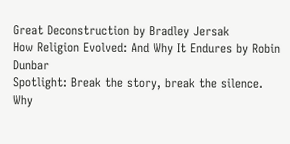Great Deconstruction by Bradley Jersak
How Religion Evolved: And Why It Endures by Robin Dunbar
Spotlight: Break the story, break the silence.
Why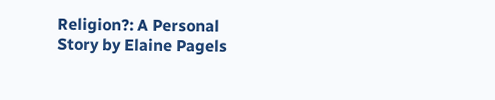Religion?: A Personal Story by Elaine Pagels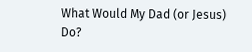What Would My Dad (or Jesus) Do?